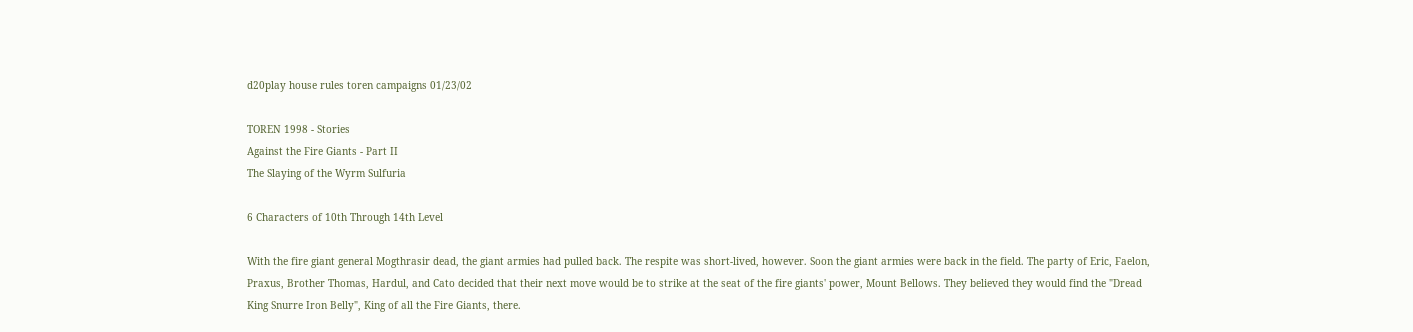d20play house rules toren campaigns 01/23/02

TOREN 1998 - Stories
Against the Fire Giants - Part II
The Slaying of the Wyrm Sulfuria

6 Characters of 10th Through 14th Level

With the fire giant general Mogthrasir dead, the giant armies had pulled back. The respite was short-lived, however. Soon the giant armies were back in the field. The party of Eric, Faelon, Praxus, Brother Thomas, Hardul, and Cato decided that their next move would be to strike at the seat of the fire giants' power, Mount Bellows. They believed they would find the "Dread King Snurre Iron Belly", King of all the Fire Giants, there.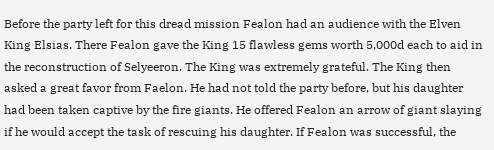Before the party left for this dread mission Fealon had an audience with the Elven King Elsias. There Fealon gave the King 15 flawless gems worth 5,000d each to aid in the reconstruction of Selyeeron. The King was extremely grateful. The King then asked a great favor from Faelon. He had not told the party before, but his daughter had been taken captive by the fire giants. He offered Fealon an arrow of giant slaying if he would accept the task of rescuing his daughter. If Fealon was successful, the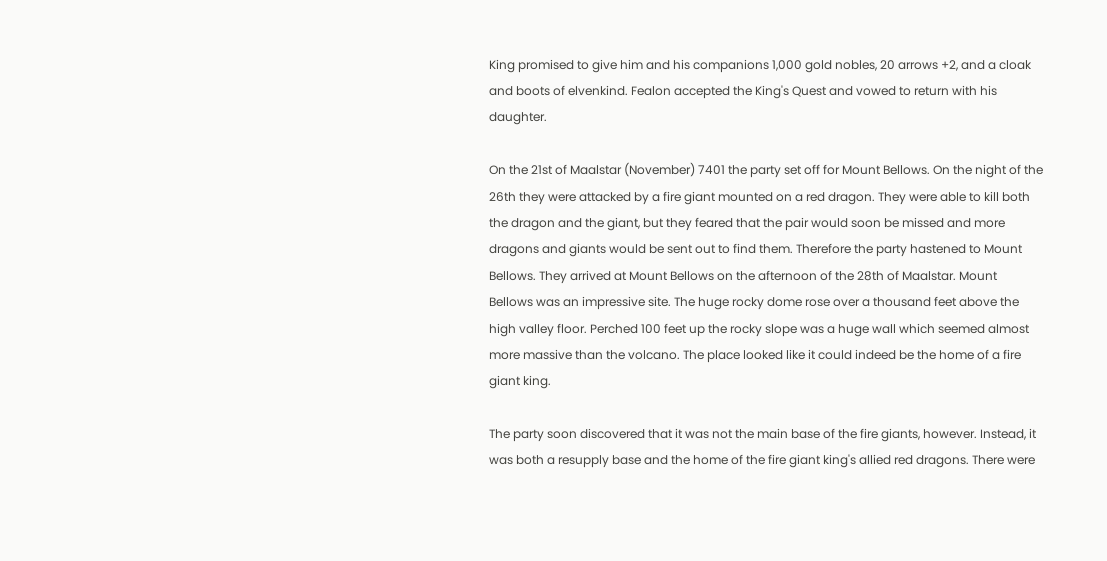King promised to give him and his companions 1,000 gold nobles, 20 arrows +2, and a cloak and boots of elvenkind. Fealon accepted the King's Quest and vowed to return with his daughter.

On the 21st of Maalstar (November) 7401 the party set off for Mount Bellows. On the night of the 26th they were attacked by a fire giant mounted on a red dragon. They were able to kill both the dragon and the giant, but they feared that the pair would soon be missed and more dragons and giants would be sent out to find them. Therefore the party hastened to Mount Bellows. They arrived at Mount Bellows on the afternoon of the 28th of Maalstar. Mount Bellows was an impressive site. The huge rocky dome rose over a thousand feet above the high valley floor. Perched 100 feet up the rocky slope was a huge wall which seemed almost more massive than the volcano. The place looked like it could indeed be the home of a fire giant king.

The party soon discovered that it was not the main base of the fire giants, however. Instead, it was both a resupply base and the home of the fire giant king's allied red dragons. There were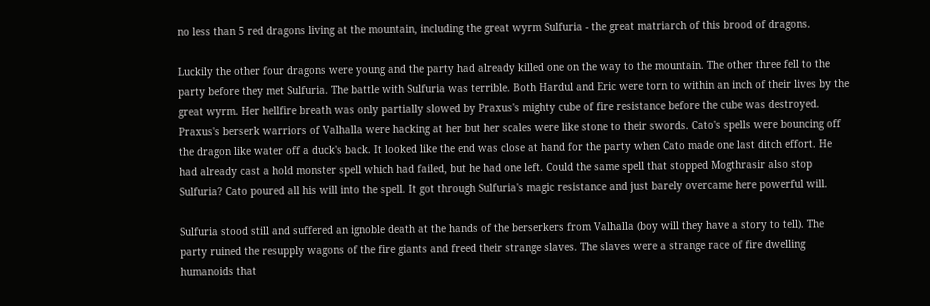no less than 5 red dragons living at the mountain, including the great wyrm Sulfuria - the great matriarch of this brood of dragons.

Luckily the other four dragons were young and the party had already killed one on the way to the mountain. The other three fell to the party before they met Sulfuria. The battle with Sulfuria was terrible. Both Hardul and Eric were torn to within an inch of their lives by the great wyrm. Her hellfire breath was only partially slowed by Praxus's mighty cube of fire resistance before the cube was destroyed. Praxus's berserk warriors of Valhalla were hacking at her but her scales were like stone to their swords. Cato's spells were bouncing off the dragon like water off a duck's back. It looked like the end was close at hand for the party when Cato made one last ditch effort. He had already cast a hold monster spell which had failed, but he had one left. Could the same spell that stopped Mogthrasir also stop Sulfuria? Cato poured all his will into the spell. It got through Sulfuria's magic resistance and just barely overcame here powerful will.

Sulfuria stood still and suffered an ignoble death at the hands of the berserkers from Valhalla (boy will they have a story to tell). The party ruined the resupply wagons of the fire giants and freed their strange slaves. The slaves were a strange race of fire dwelling humanoids that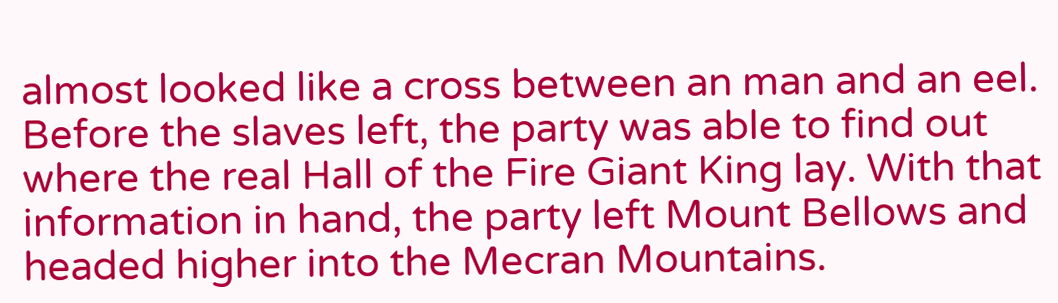almost looked like a cross between an man and an eel. Before the slaves left, the party was able to find out where the real Hall of the Fire Giant King lay. With that information in hand, the party left Mount Bellows and headed higher into the Mecran Mountains.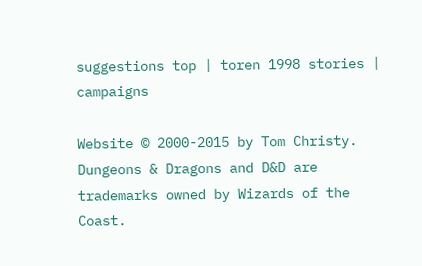suggestions top | toren 1998 stories | campaigns

Website © 2000-2015 by Tom Christy.
Dungeons & Dragons and D&D are trademarks owned by Wizards of the Coast.